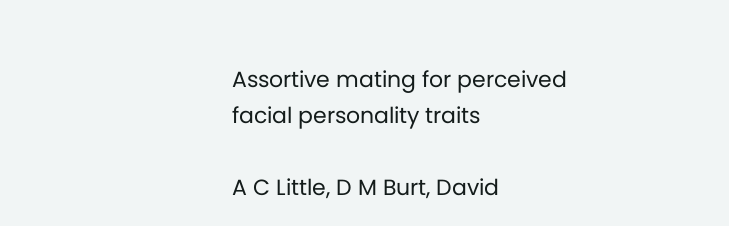Assortive mating for perceived facial personality traits

A C Little, D M Burt, David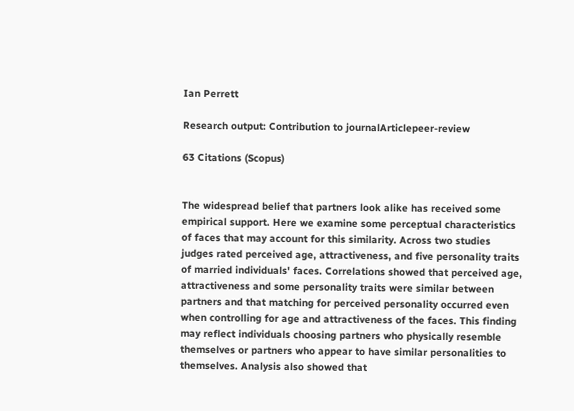Ian Perrett

Research output: Contribution to journalArticlepeer-review

63 Citations (Scopus)


The widespread belief that partners look alike has received some empirical support. Here we examine some perceptual characteristics of faces that may account for this similarity. Across two studies judges rated perceived age, attractiveness, and five personality traits of married individuals' faces. Correlations showed that perceived age, attractiveness and some personality traits were similar between partners and that matching for perceived personality occurred even when controlling for age and attractiveness of the faces. This finding may reflect individuals choosing partners who physically resemble themselves or partners who appear to have similar personalities to themselves. Analysis also showed that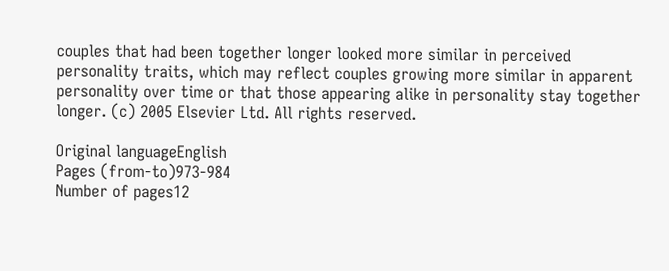couples that had been together longer looked more similar in perceived personality traits, which may reflect couples growing more similar in apparent personality over time or that those appearing alike in personality stay together longer. (c) 2005 Elsevier Ltd. All rights reserved.

Original languageEnglish
Pages (from-to)973-984
Number of pages12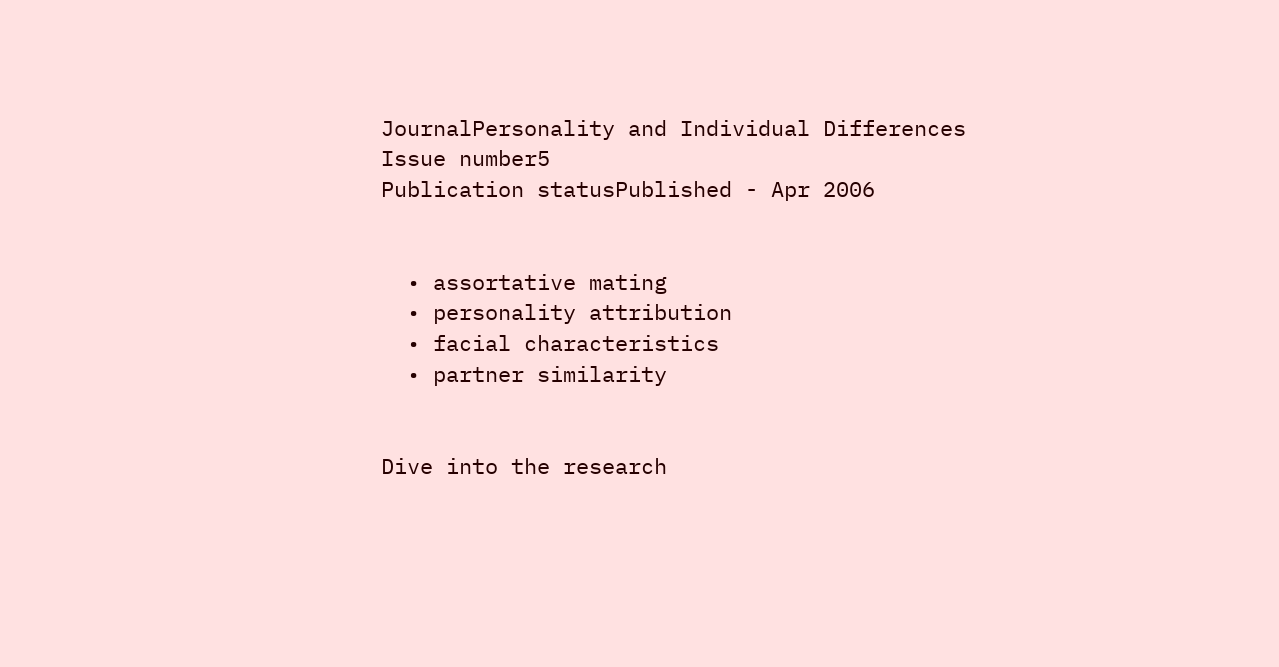JournalPersonality and Individual Differences
Issue number5
Publication statusPublished - Apr 2006


  • assortative mating
  • personality attribution
  • facial characteristics
  • partner similarity


Dive into the research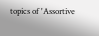topics of 'Assortive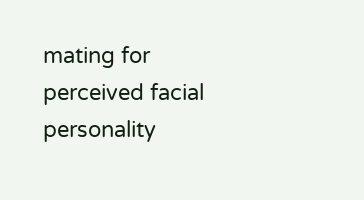mating for perceived facial personality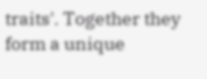traits'. Together they form a unique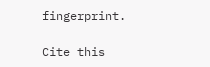fingerprint.

Cite this